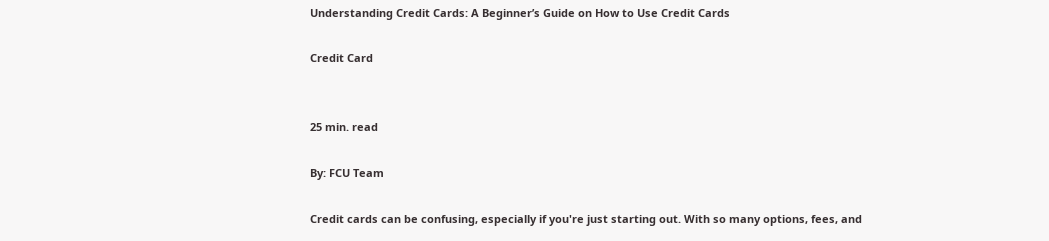Understanding Credit Cards: A Beginner’s Guide on How to Use Credit Cards

Credit Card


25 min. read

By: FCU Team

Credit cards can be confusing, especially if you're just starting out. With so many options, fees, and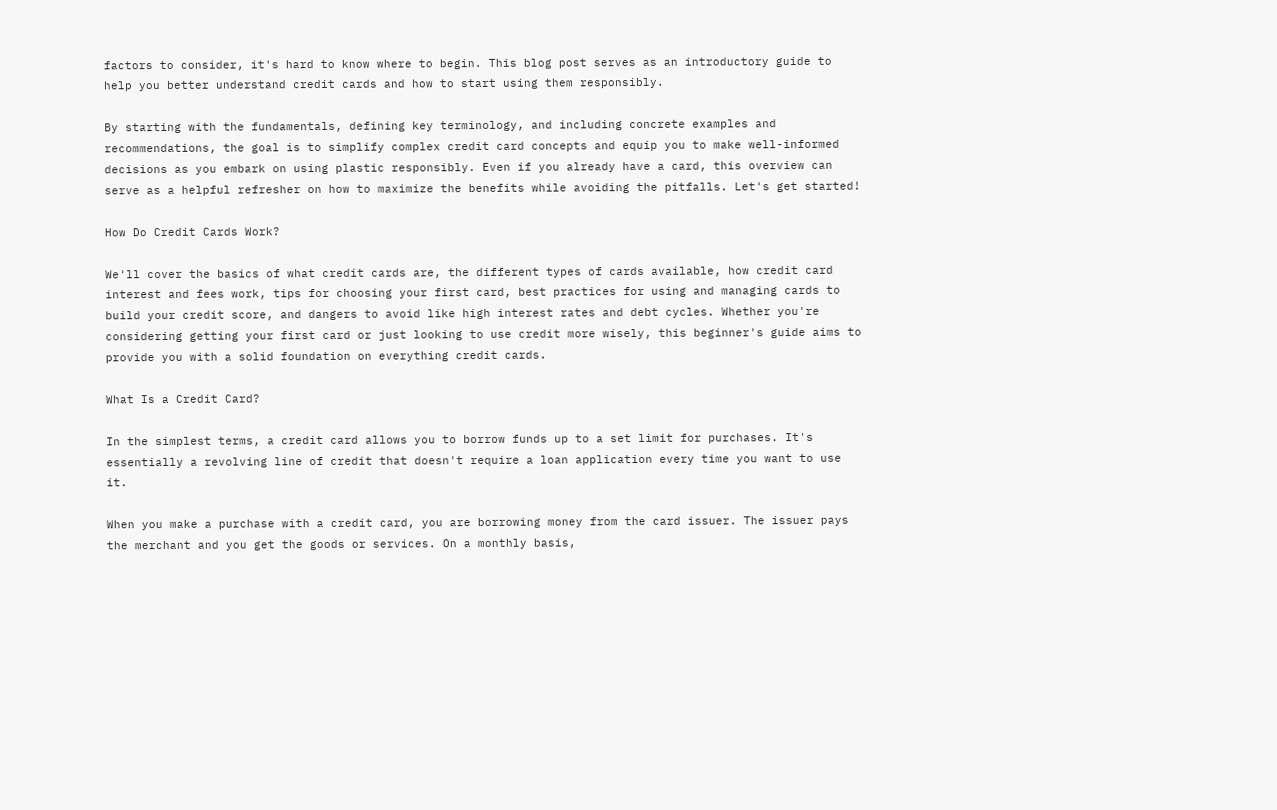factors to consider, it's hard to know where to begin. This blog post serves as an introductory guide to help you better understand credit cards and how to start using them responsibly.

By starting with the fundamentals, defining key terminology, and including concrete examples and recommendations, the goal is to simplify complex credit card concepts and equip you to make well-informed decisions as you embark on using plastic responsibly. Even if you already have a card, this overview can serve as a helpful refresher on how to maximize the benefits while avoiding the pitfalls. Let's get started!

How Do Credit Cards Work?

We'll cover the basics of what credit cards are, the different types of cards available, how credit card interest and fees work, tips for choosing your first card, best practices for using and managing cards to build your credit score, and dangers to avoid like high interest rates and debt cycles. Whether you're considering getting your first card or just looking to use credit more wisely, this beginner's guide aims to provide you with a solid foundation on everything credit cards.

What Is a Credit Card?

In the simplest terms, a credit card allows you to borrow funds up to a set limit for purchases. It's essentially a revolving line of credit that doesn't require a loan application every time you want to use it.

When you make a purchase with a credit card, you are borrowing money from the card issuer. The issuer pays the merchant and you get the goods or services. On a monthly basis,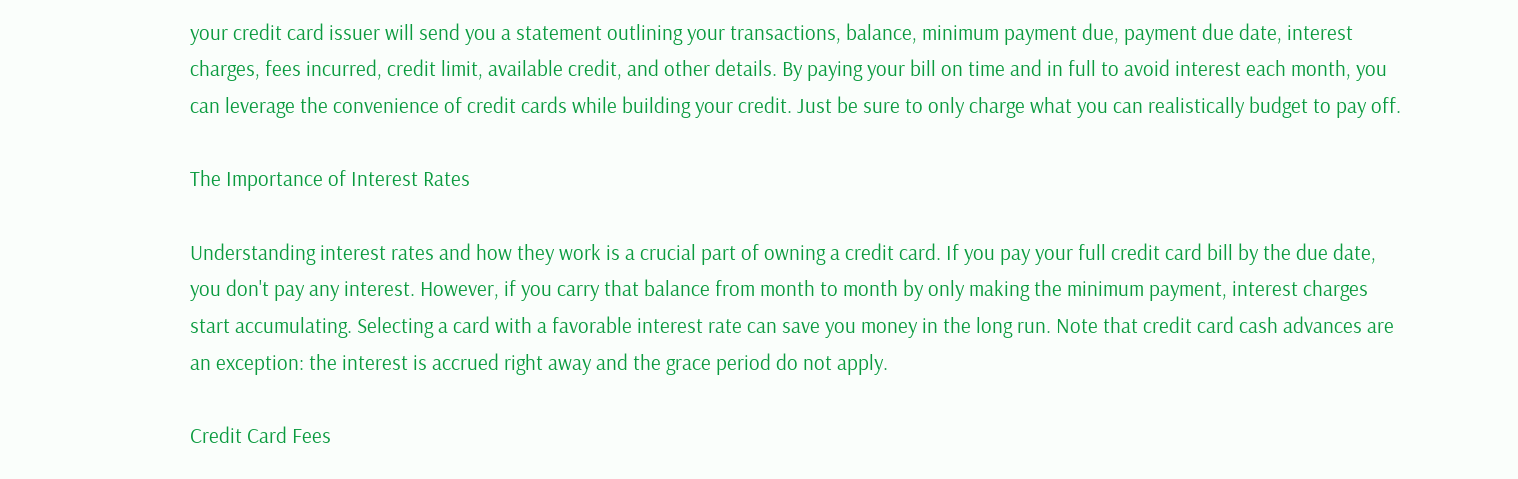your credit card issuer will send you a statement outlining your transactions, balance, minimum payment due, payment due date, interest charges, fees incurred, credit limit, available credit, and other details. By paying your bill on time and in full to avoid interest each month, you can leverage the convenience of credit cards while building your credit. Just be sure to only charge what you can realistically budget to pay off.

The Importance of Interest Rates

Understanding interest rates and how they work is a crucial part of owning a credit card. If you pay your full credit card bill by the due date, you don't pay any interest. However, if you carry that balance from month to month by only making the minimum payment, interest charges start accumulating. Selecting a card with a favorable interest rate can save you money in the long run. Note that credit card cash advances are an exception: the interest is accrued right away and the grace period do not apply.

Credit Card Fees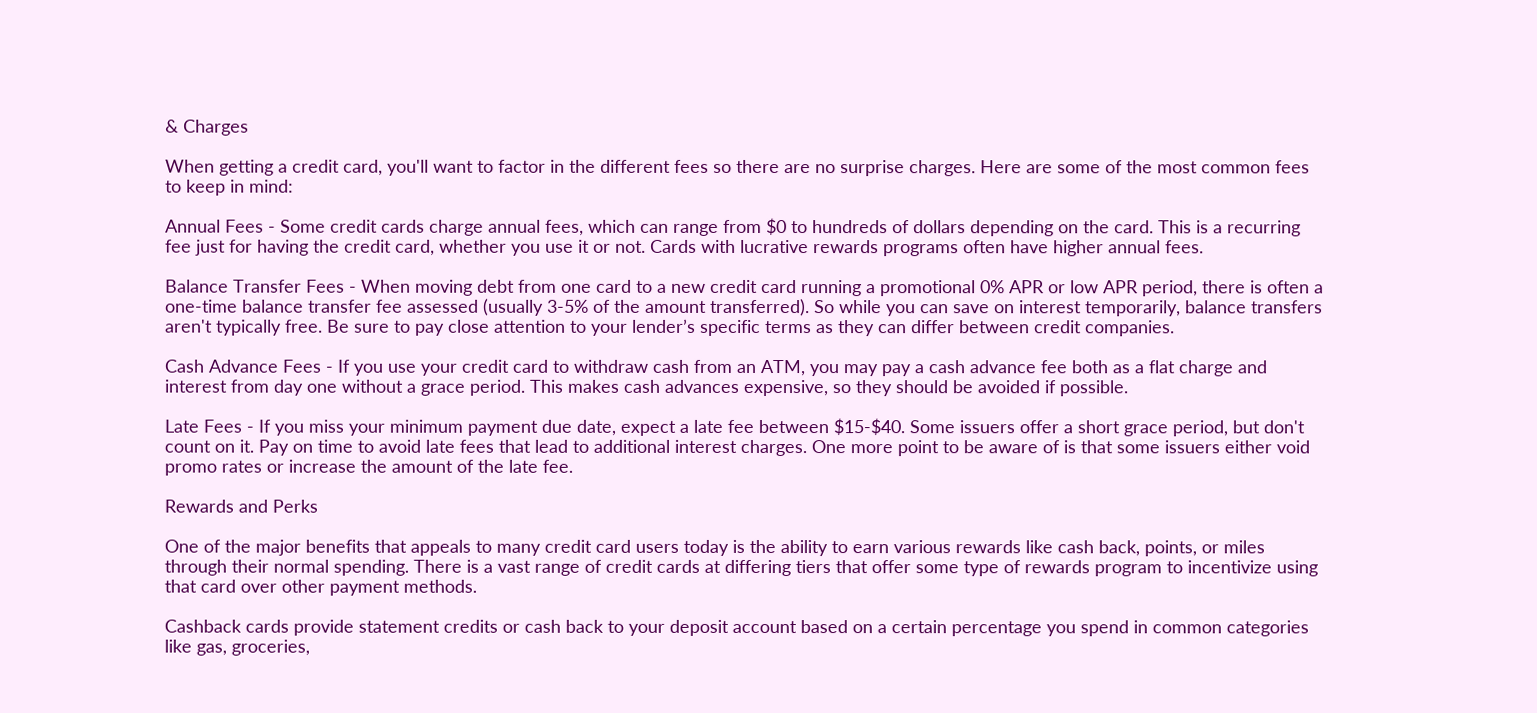& Charges

When getting a credit card, you'll want to factor in the different fees so there are no surprise charges. Here are some of the most common fees to keep in mind:

Annual Fees - Some credit cards charge annual fees, which can range from $0 to hundreds of dollars depending on the card. This is a recurring fee just for having the credit card, whether you use it or not. Cards with lucrative rewards programs often have higher annual fees.

Balance Transfer Fees - When moving debt from one card to a new credit card running a promotional 0% APR or low APR period, there is often a one-time balance transfer fee assessed (usually 3-5% of the amount transferred). So while you can save on interest temporarily, balance transfers aren't typically free. Be sure to pay close attention to your lender’s specific terms as they can differ between credit companies.

Cash Advance Fees - If you use your credit card to withdraw cash from an ATM, you may pay a cash advance fee both as a flat charge and interest from day one without a grace period. This makes cash advances expensive, so they should be avoided if possible.

Late Fees - If you miss your minimum payment due date, expect a late fee between $15-$40. Some issuers offer a short grace period, but don't count on it. Pay on time to avoid late fees that lead to additional interest charges. One more point to be aware of is that some issuers either void promo rates or increase the amount of the late fee.

Rewards and Perks

One of the major benefits that appeals to many credit card users today is the ability to earn various rewards like cash back, points, or miles through their normal spending. There is a vast range of credit cards at differing tiers that offer some type of rewards program to incentivize using that card over other payment methods.

Cashback cards provide statement credits or cash back to your deposit account based on a certain percentage you spend in common categories like gas, groceries,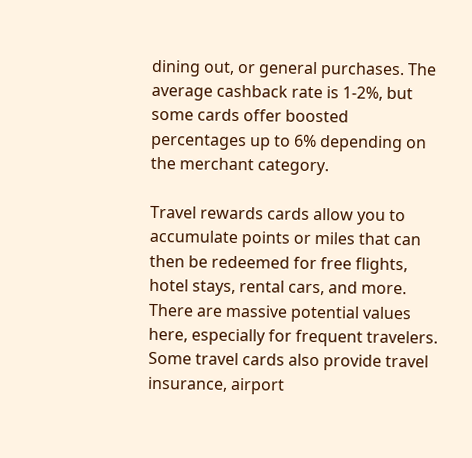dining out, or general purchases. The average cashback rate is 1-2%, but some cards offer boosted percentages up to 6% depending on the merchant category.

Travel rewards cards allow you to accumulate points or miles that can then be redeemed for free flights, hotel stays, rental cars, and more. There are massive potential values here, especially for frequent travelers. Some travel cards also provide travel insurance, airport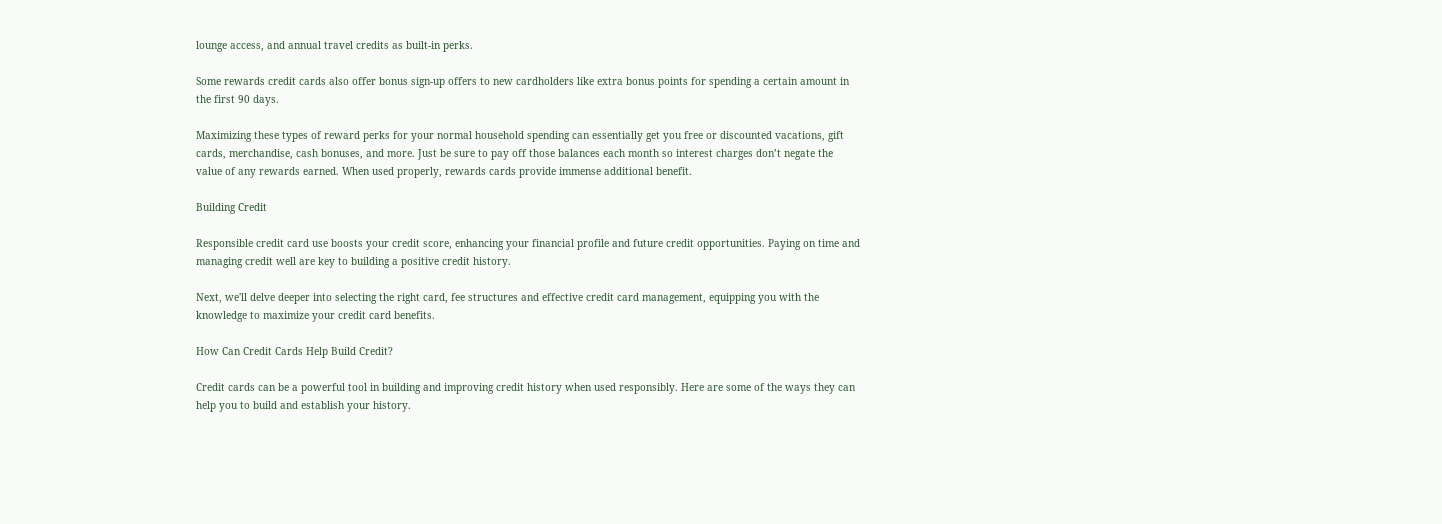lounge access, and annual travel credits as built-in perks.

Some rewards credit cards also offer bonus sign-up offers to new cardholders like extra bonus points for spending a certain amount in the first 90 days.

Maximizing these types of reward perks for your normal household spending can essentially get you free or discounted vacations, gift cards, merchandise, cash bonuses, and more. Just be sure to pay off those balances each month so interest charges don’t negate the value of any rewards earned. When used properly, rewards cards provide immense additional benefit.

Building Credit

Responsible credit card use boosts your credit score, enhancing your financial profile and future credit opportunities. Paying on time and managing credit well are key to building a positive credit history.

Next, we'll delve deeper into selecting the right card, fee structures and effective credit card management, equipping you with the knowledge to maximize your credit card benefits.

How Can Credit Cards Help Build Credit?

Credit cards can be a powerful tool in building and improving credit history when used responsibly. Here are some of the ways they can help you to build and establish your history.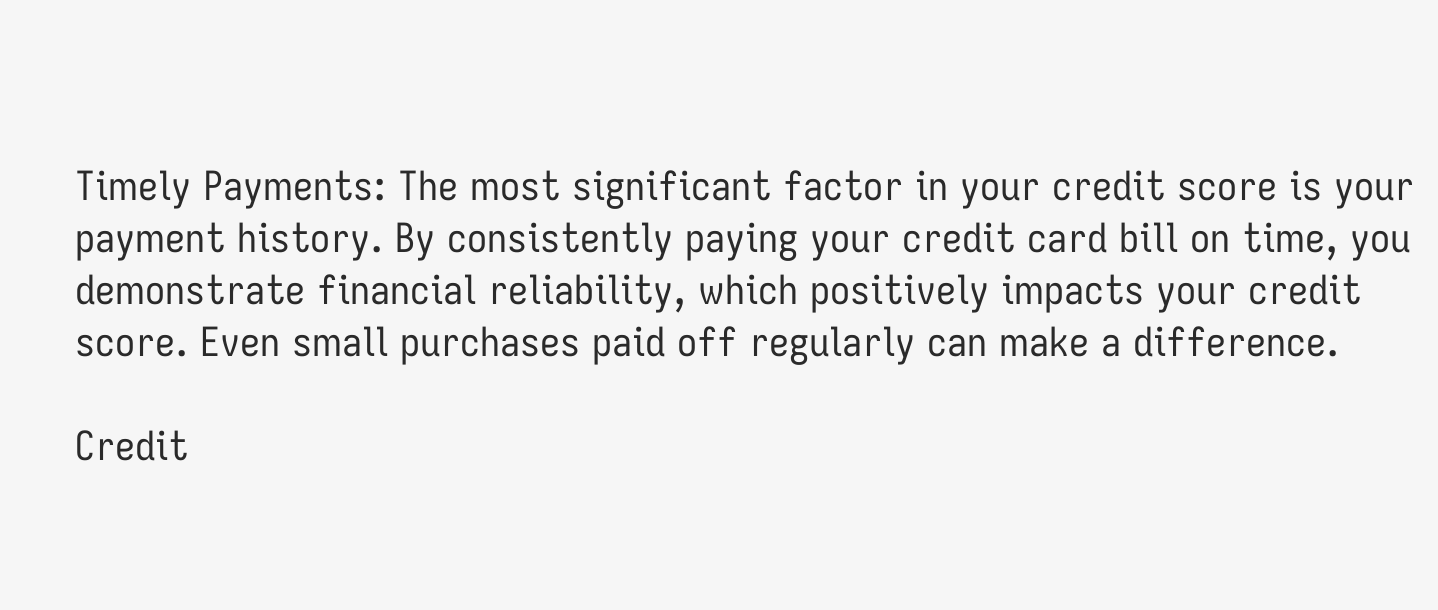Timely Payments: The most significant factor in your credit score is your payment history. By consistently paying your credit card bill on time, you demonstrate financial reliability, which positively impacts your credit score. Even small purchases paid off regularly can make a difference.

Credit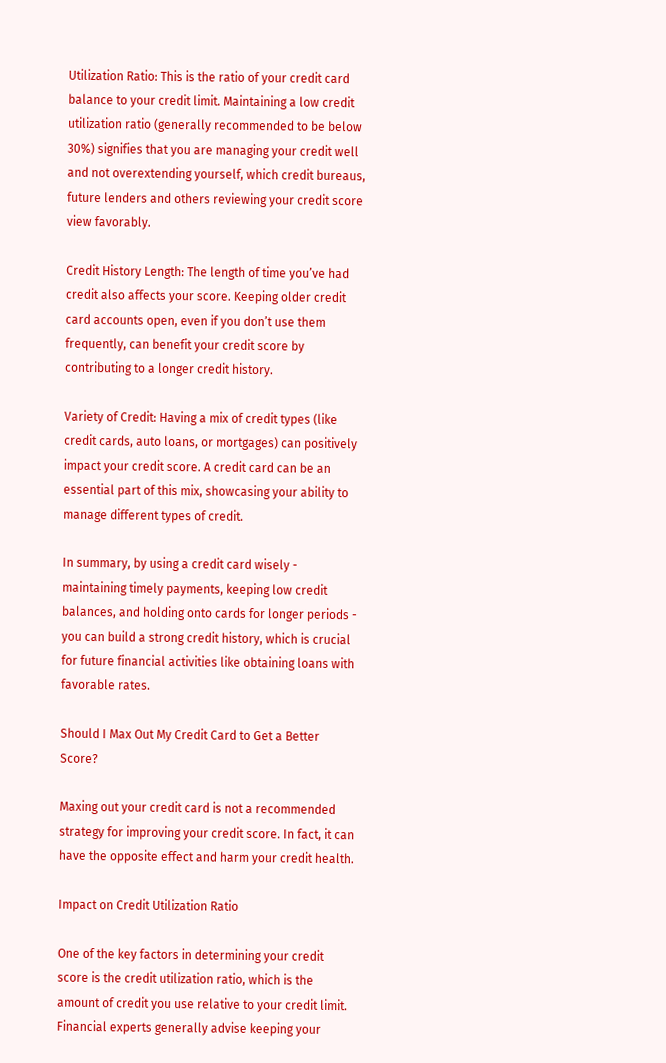Utilization Ratio: This is the ratio of your credit card balance to your credit limit. Maintaining a low credit utilization ratio (generally recommended to be below 30%) signifies that you are managing your credit well and not overextending yourself, which credit bureaus, future lenders and others reviewing your credit score view favorably.

Credit History Length: The length of time you’ve had credit also affects your score. Keeping older credit card accounts open, even if you don’t use them frequently, can benefit your credit score by contributing to a longer credit history.

Variety of Credit: Having a mix of credit types (like credit cards, auto loans, or mortgages) can positively impact your credit score. A credit card can be an essential part of this mix, showcasing your ability to manage different types of credit.

In summary, by using a credit card wisely - maintaining timely payments, keeping low credit balances, and holding onto cards for longer periods - you can build a strong credit history, which is crucial for future financial activities like obtaining loans with favorable rates.

Should I Max Out My Credit Card to Get a Better Score?

Maxing out your credit card is not a recommended strategy for improving your credit score. In fact, it can have the opposite effect and harm your credit health.

Impact on Credit Utilization Ratio

One of the key factors in determining your credit score is the credit utilization ratio, which is the amount of credit you use relative to your credit limit. Financial experts generally advise keeping your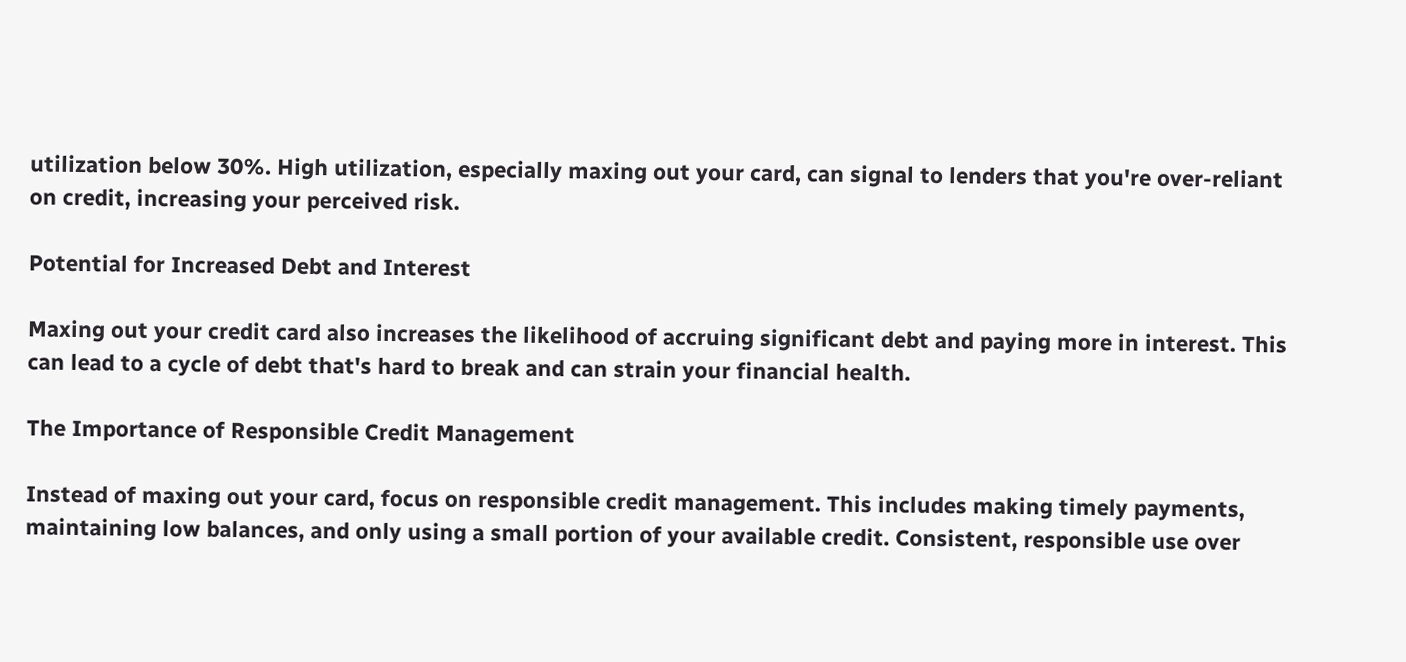utilization below 30%. High utilization, especially maxing out your card, can signal to lenders that you're over-reliant on credit, increasing your perceived risk.

Potential for Increased Debt and Interest

Maxing out your credit card also increases the likelihood of accruing significant debt and paying more in interest. This can lead to a cycle of debt that's hard to break and can strain your financial health.

The Importance of Responsible Credit Management

Instead of maxing out your card, focus on responsible credit management. This includes making timely payments, maintaining low balances, and only using a small portion of your available credit. Consistent, responsible use over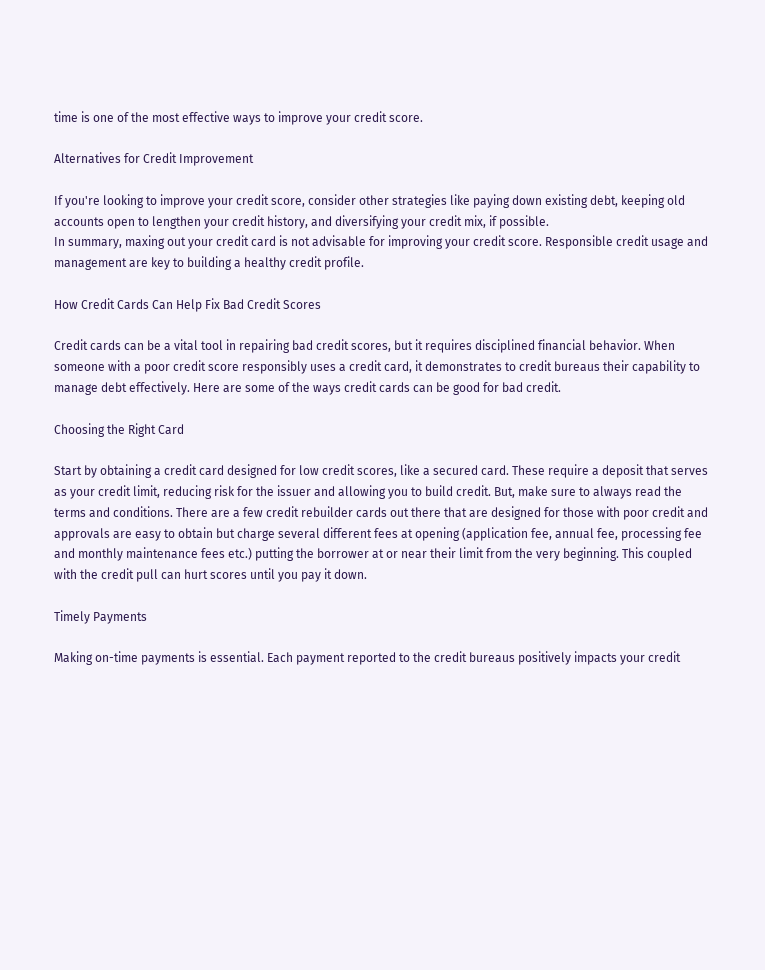time is one of the most effective ways to improve your credit score.

Alternatives for Credit Improvement

If you're looking to improve your credit score, consider other strategies like paying down existing debt, keeping old accounts open to lengthen your credit history, and diversifying your credit mix, if possible.
In summary, maxing out your credit card is not advisable for improving your credit score. Responsible credit usage and management are key to building a healthy credit profile.

How Credit Cards Can Help Fix Bad Credit Scores

Credit cards can be a vital tool in repairing bad credit scores, but it requires disciplined financial behavior. When someone with a poor credit score responsibly uses a credit card, it demonstrates to credit bureaus their capability to manage debt effectively. Here are some of the ways credit cards can be good for bad credit.

Choosing the Right Card

Start by obtaining a credit card designed for low credit scores, like a secured card. These require a deposit that serves as your credit limit, reducing risk for the issuer and allowing you to build credit. But, make sure to always read the terms and conditions. There are a few credit rebuilder cards out there that are designed for those with poor credit and approvals are easy to obtain but charge several different fees at opening (application fee, annual fee, processing fee and monthly maintenance fees etc.) putting the borrower at or near their limit from the very beginning. This coupled with the credit pull can hurt scores until you pay it down.

Timely Payments

Making on-time payments is essential. Each payment reported to the credit bureaus positively impacts your credit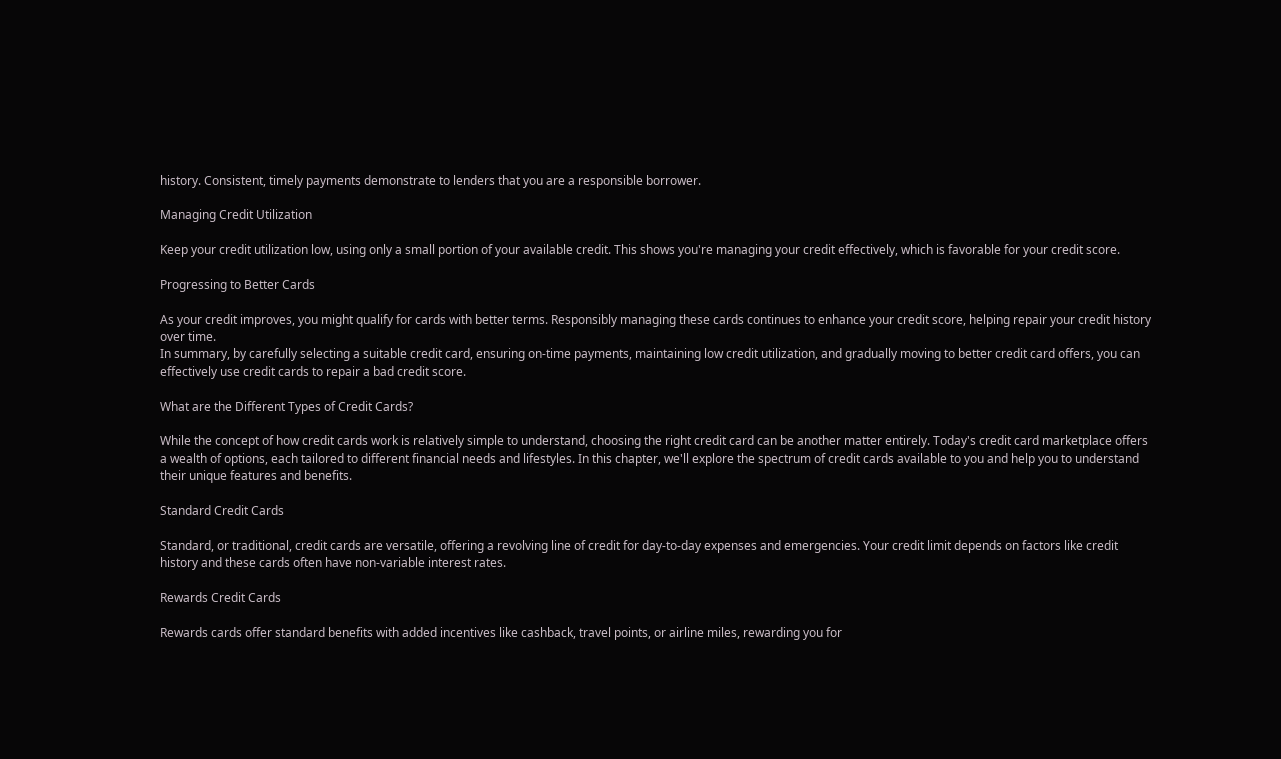history. Consistent, timely payments demonstrate to lenders that you are a responsible borrower.

Managing Credit Utilization

Keep your credit utilization low, using only a small portion of your available credit. This shows you're managing your credit effectively, which is favorable for your credit score.

Progressing to Better Cards

As your credit improves, you might qualify for cards with better terms. Responsibly managing these cards continues to enhance your credit score, helping repair your credit history over time.
In summary, by carefully selecting a suitable credit card, ensuring on-time payments, maintaining low credit utilization, and gradually moving to better credit card offers, you can effectively use credit cards to repair a bad credit score.

What are the Different Types of Credit Cards?

While the concept of how credit cards work is relatively simple to understand, choosing the right credit card can be another matter entirely. Today's credit card marketplace offers a wealth of options, each tailored to different financial needs and lifestyles. In this chapter, we'll explore the spectrum of credit cards available to you and help you to understand their unique features and benefits.

Standard Credit Cards

Standard, or traditional, credit cards are versatile, offering a revolving line of credit for day-to-day expenses and emergencies. Your credit limit depends on factors like credit history and these cards often have non-variable interest rates.

Rewards Credit Cards

Rewards cards offer standard benefits with added incentives like cashback, travel points, or airline miles, rewarding you for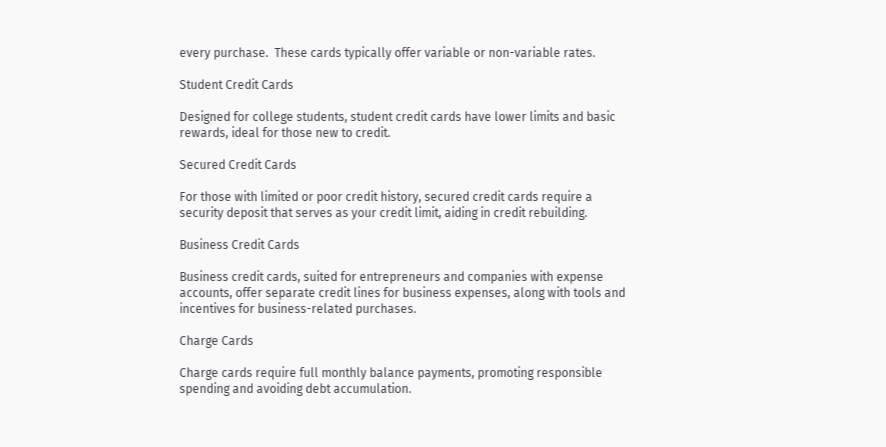every purchase.  These cards typically offer variable or non-variable rates.

Student Credit Cards

Designed for college students, student credit cards have lower limits and basic rewards, ideal for those new to credit.

Secured Credit Cards

For those with limited or poor credit history, secured credit cards require a security deposit that serves as your credit limit, aiding in credit rebuilding.

Business Credit Cards

Business credit cards, suited for entrepreneurs and companies with expense accounts, offer separate credit lines for business expenses, along with tools and incentives for business-related purchases.

Charge Cards

Charge cards require full monthly balance payments, promoting responsible spending and avoiding debt accumulation.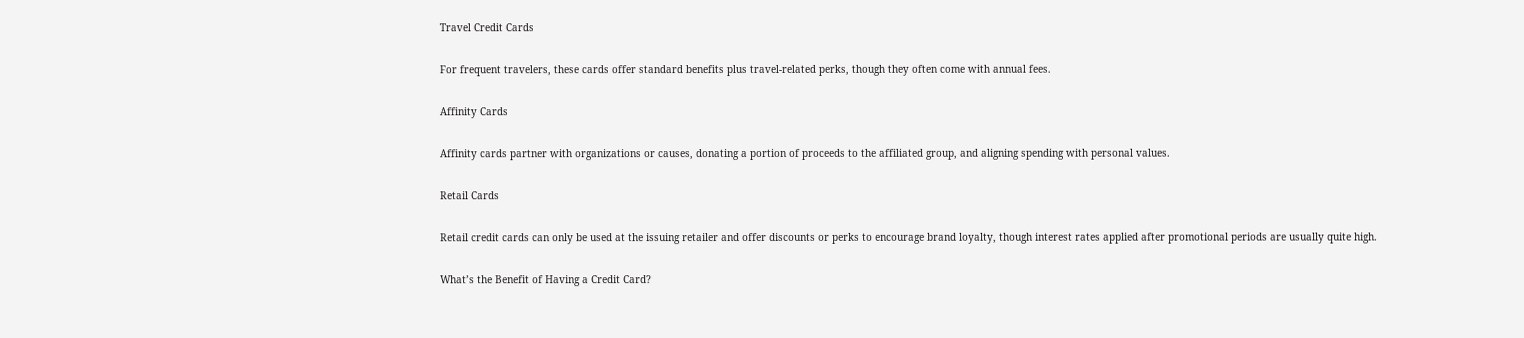Travel Credit Cards

For frequent travelers, these cards offer standard benefits plus travel-related perks, though they often come with annual fees.

Affinity Cards

Affinity cards partner with organizations or causes, donating a portion of proceeds to the affiliated group, and aligning spending with personal values.

Retail Cards

Retail credit cards can only be used at the issuing retailer and offer discounts or perks to encourage brand loyalty, though interest rates applied after promotional periods are usually quite high.

What’s the Benefit of Having a Credit Card?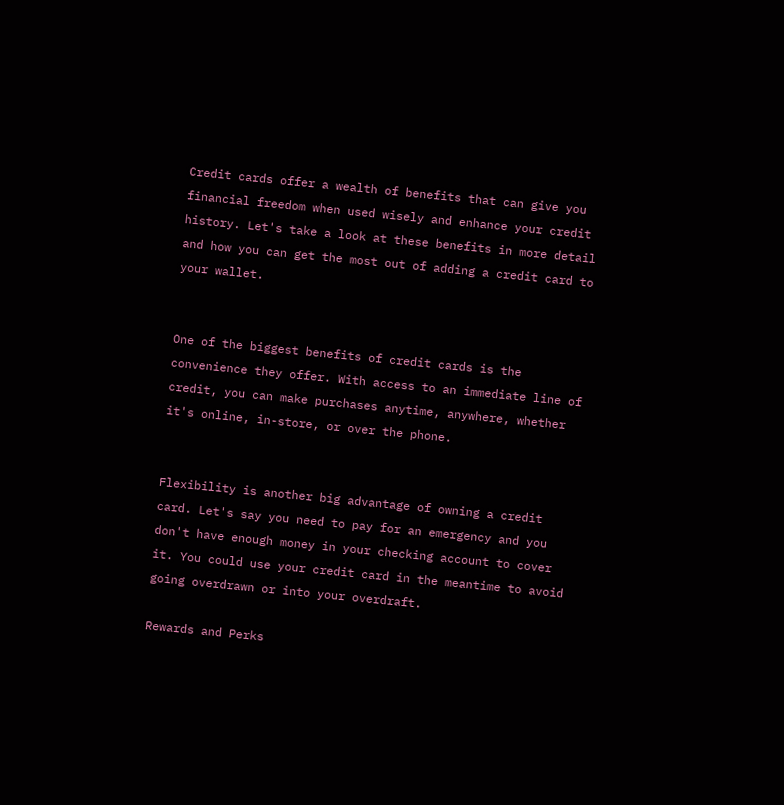Credit cards offer a wealth of benefits that can give you financial freedom when used wisely and enhance your credit history. Let's take a look at these benefits in more detail and how you can get the most out of adding a credit card to your wallet.


One of the biggest benefits of credit cards is the convenience they offer. With access to an immediate line of credit, you can make purchases anytime, anywhere, whether it's online, in-store, or over the phone.


Flexibility is another big advantage of owning a credit card. Let's say you need to pay for an emergency and you don't have enough money in your checking account to cover it. You could use your credit card in the meantime to avoid going overdrawn or into your overdraft.

Rewards and Perks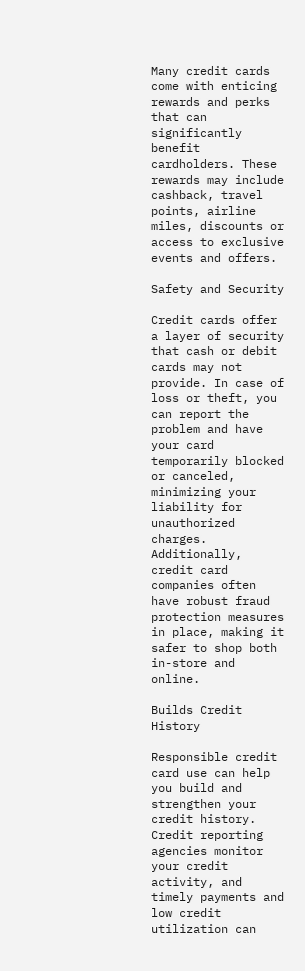Many credit cards come with enticing rewards and perks that can significantly benefit cardholders. These rewards may include cashback, travel points, airline miles, discounts or access to exclusive events and offers.

Safety and Security

Credit cards offer a layer of security that cash or debit cards may not provide. In case of loss or theft, you can report the problem and have your card temporarily blocked or canceled, minimizing your liability for unauthorized charges. Additionally, credit card companies often have robust fraud protection measures in place, making it safer to shop both in-store and online.

Builds Credit History

Responsible credit card use can help you build and strengthen your credit history. Credit reporting agencies monitor your credit activity, and timely payments and low credit utilization can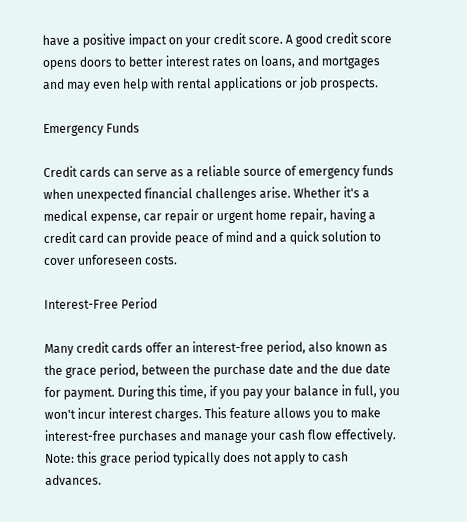have a positive impact on your credit score. A good credit score opens doors to better interest rates on loans, and mortgages and may even help with rental applications or job prospects.

Emergency Funds

Credit cards can serve as a reliable source of emergency funds when unexpected financial challenges arise. Whether it's a medical expense, car repair or urgent home repair, having a credit card can provide peace of mind and a quick solution to cover unforeseen costs.

Interest-Free Period

Many credit cards offer an interest-free period, also known as the grace period, between the purchase date and the due date for payment. During this time, if you pay your balance in full, you won't incur interest charges. This feature allows you to make interest-free purchases and manage your cash flow effectively. Note: this grace period typically does not apply to cash advances.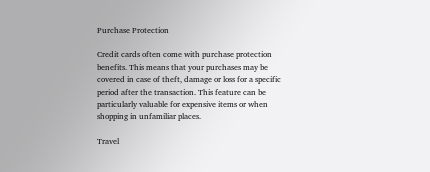Purchase Protection

Credit cards often come with purchase protection benefits. This means that your purchases may be covered in case of theft, damage or loss for a specific period after the transaction. This feature can be particularly valuable for expensive items or when shopping in unfamiliar places.

Travel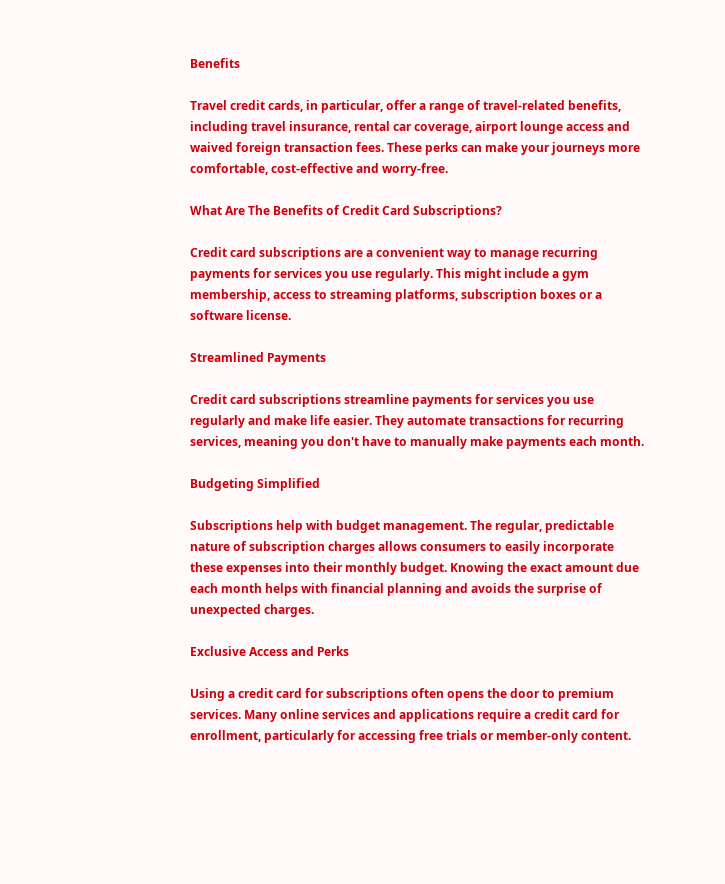Benefits

Travel credit cards, in particular, offer a range of travel-related benefits, including travel insurance, rental car coverage, airport lounge access and waived foreign transaction fees. These perks can make your journeys more comfortable, cost-effective and worry-free.

What Are The Benefits of Credit Card Subscriptions?

Credit card subscriptions are a convenient way to manage recurring payments for services you use regularly. This might include a gym membership, access to streaming platforms, subscription boxes or a software license.

Streamlined Payments

Credit card subscriptions streamline payments for services you use regularly and make life easier. They automate transactions for recurring services, meaning you don't have to manually make payments each month.

Budgeting Simplified

Subscriptions help with budget management. The regular, predictable nature of subscription charges allows consumers to easily incorporate these expenses into their monthly budget. Knowing the exact amount due each month helps with financial planning and avoids the surprise of unexpected charges.

Exclusive Access and Perks

Using a credit card for subscriptions often opens the door to premium services. Many online services and applications require a credit card for enrollment, particularly for accessing free trials or member-only content.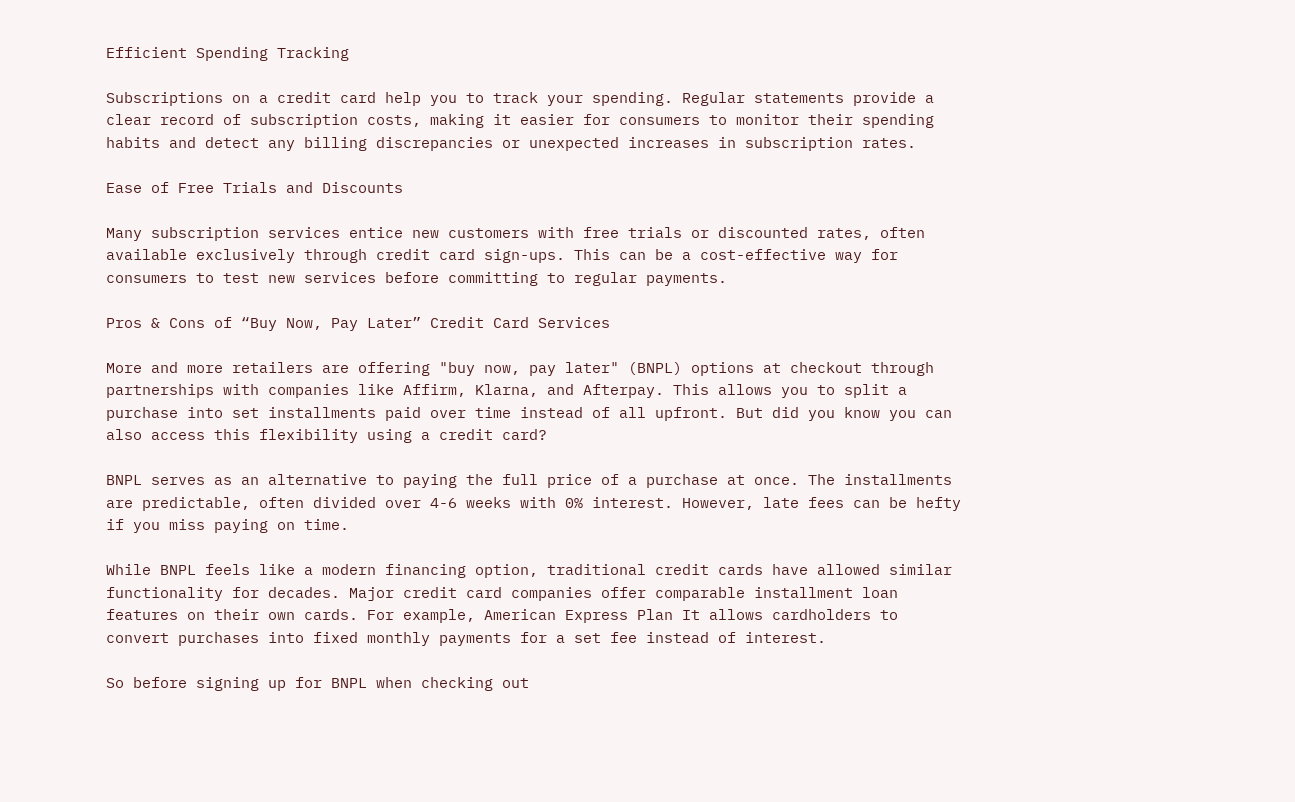Efficient Spending Tracking

Subscriptions on a credit card help you to track your spending. Regular statements provide a clear record of subscription costs, making it easier for consumers to monitor their spending habits and detect any billing discrepancies or unexpected increases in subscription rates.

Ease of Free Trials and Discounts

Many subscription services entice new customers with free trials or discounted rates, often available exclusively through credit card sign-ups. This can be a cost-effective way for consumers to test new services before committing to regular payments.

Pros & Cons of “Buy Now, Pay Later” Credit Card Services

More and more retailers are offering "buy now, pay later" (BNPL) options at checkout through partnerships with companies like Affirm, Klarna, and Afterpay. This allows you to split a purchase into set installments paid over time instead of all upfront. But did you know you can also access this flexibility using a credit card?

BNPL serves as an alternative to paying the full price of a purchase at once. The installments are predictable, often divided over 4-6 weeks with 0% interest. However, late fees can be hefty if you miss paying on time.

While BNPL feels like a modern financing option, traditional credit cards have allowed similar functionality for decades. Major credit card companies offer comparable installment loan features on their own cards. For example, American Express Plan It allows cardholders to convert purchases into fixed monthly payments for a set fee instead of interest.

So before signing up for BNPL when checking out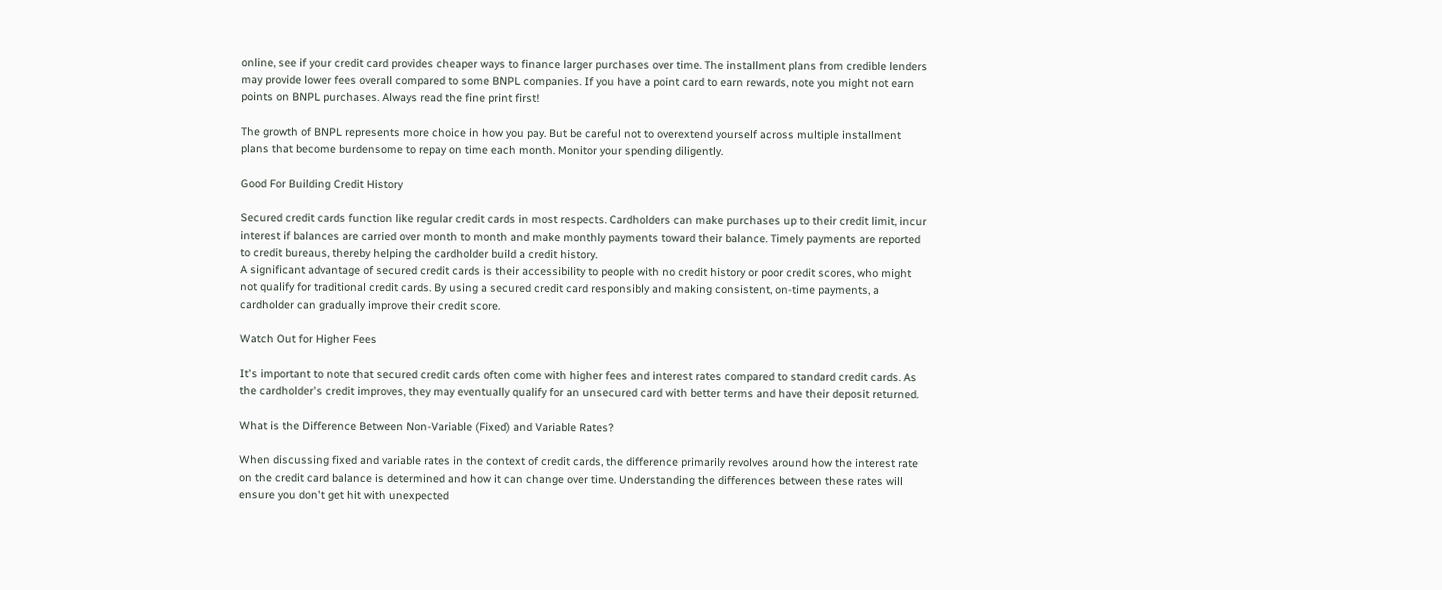online, see if your credit card provides cheaper ways to finance larger purchases over time. The installment plans from credible lenders may provide lower fees overall compared to some BNPL companies. If you have a point card to earn rewards, note you might not earn points on BNPL purchases. Always read the fine print first!

The growth of BNPL represents more choice in how you pay. But be careful not to overextend yourself across multiple installment plans that become burdensome to repay on time each month. Monitor your spending diligently.

Good For Building Credit History

Secured credit cards function like regular credit cards in most respects. Cardholders can make purchases up to their credit limit, incur interest if balances are carried over month to month and make monthly payments toward their balance. Timely payments are reported to credit bureaus, thereby helping the cardholder build a credit history.
A significant advantage of secured credit cards is their accessibility to people with no credit history or poor credit scores, who might not qualify for traditional credit cards. By using a secured credit card responsibly and making consistent, on-time payments, a cardholder can gradually improve their credit score.

Watch Out for Higher Fees

It's important to note that secured credit cards often come with higher fees and interest rates compared to standard credit cards. As the cardholder's credit improves, they may eventually qualify for an unsecured card with better terms and have their deposit returned.

What is the Difference Between Non-Variable (Fixed) and Variable Rates?

When discussing fixed and variable rates in the context of credit cards, the difference primarily revolves around how the interest rate on the credit card balance is determined and how it can change over time. Understanding the differences between these rates will ensure you don't get hit with unexpected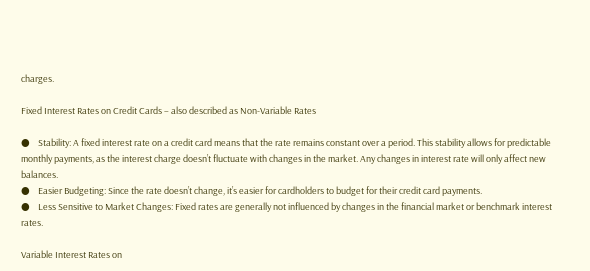charges.

Fixed Interest Rates on Credit Cards – also described as Non-Variable Rates

●    Stability: A fixed interest rate on a credit card means that the rate remains constant over a period. This stability allows for predictable monthly payments, as the interest charge doesn’t fluctuate with changes in the market. Any changes in interest rate will only affect new balances.
●    Easier Budgeting: Since the rate doesn’t change, it’s easier for cardholders to budget for their credit card payments.
●    Less Sensitive to Market Changes: Fixed rates are generally not influenced by changes in the financial market or benchmark interest rates.

Variable Interest Rates on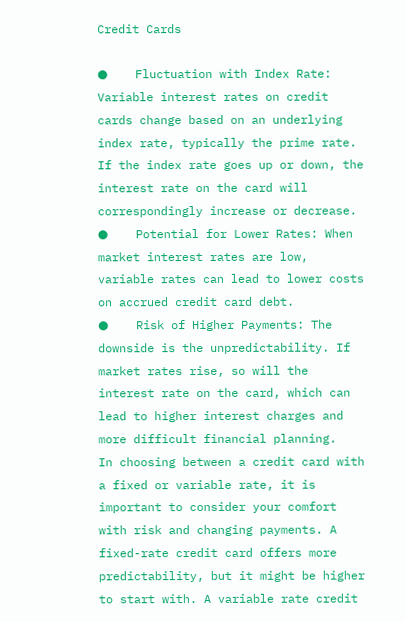Credit Cards

●    Fluctuation with Index Rate: Variable interest rates on credit cards change based on an underlying index rate, typically the prime rate. If the index rate goes up or down, the interest rate on the card will correspondingly increase or decrease.
●    Potential for Lower Rates: When market interest rates are low, variable rates can lead to lower costs on accrued credit card debt.
●    Risk of Higher Payments: The downside is the unpredictability. If market rates rise, so will the interest rate on the card, which can lead to higher interest charges and more difficult financial planning.
In choosing between a credit card with a fixed or variable rate, it is important to consider your comfort with risk and changing payments. A fixed-rate credit card offers more predictability, but it might be higher to start with. A variable rate credit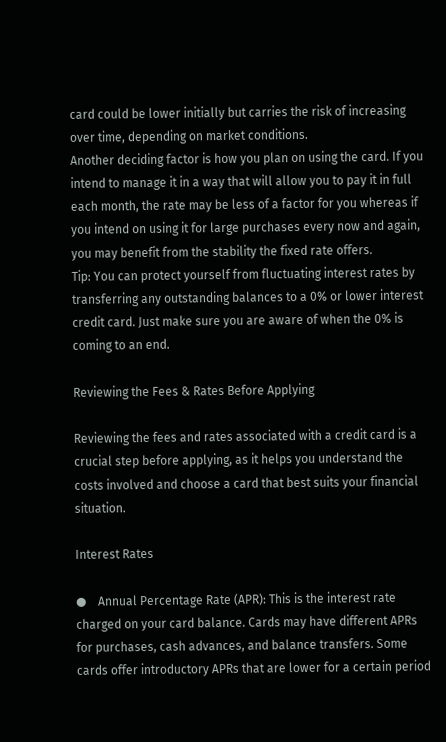card could be lower initially but carries the risk of increasing over time, depending on market conditions.
Another deciding factor is how you plan on using the card. If you intend to manage it in a way that will allow you to pay it in full each month, the rate may be less of a factor for you whereas if you intend on using it for large purchases every now and again, you may benefit from the stability the fixed rate offers.
Tip: You can protect yourself from fluctuating interest rates by transferring any outstanding balances to a 0% or lower interest credit card. Just make sure you are aware of when the 0% is coming to an end.

Reviewing the Fees & Rates Before Applying

Reviewing the fees and rates associated with a credit card is a crucial step before applying, as it helps you understand the costs involved and choose a card that best suits your financial situation.

Interest Rates

●    Annual Percentage Rate (APR): This is the interest rate charged on your card balance. Cards may have different APRs for purchases, cash advances, and balance transfers. Some cards offer introductory APRs that are lower for a certain period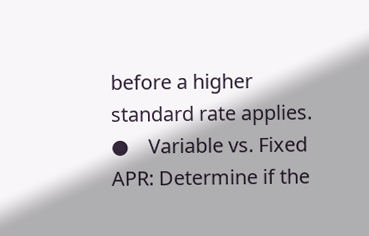before a higher standard rate applies.
●    Variable vs. Fixed APR: Determine if the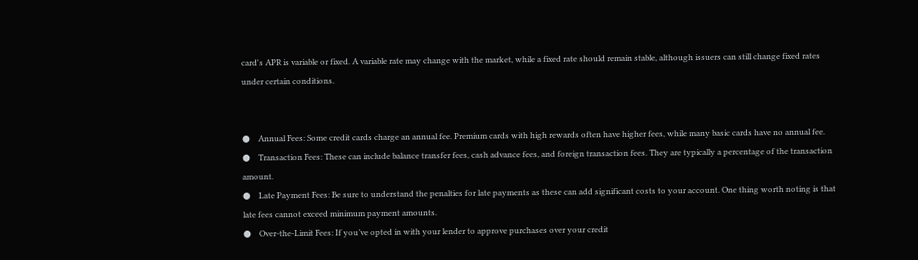card's APR is variable or fixed. A variable rate may change with the market, while a fixed rate should remain stable, although issuers can still change fixed rates under certain conditions.


●    Annual Fees: Some credit cards charge an annual fee. Premium cards with high rewards often have higher fees, while many basic cards have no annual fee.
●    Transaction Fees: These can include balance transfer fees, cash advance fees, and foreign transaction fees. They are typically a percentage of the transaction amount.
●    Late Payment Fees: Be sure to understand the penalties for late payments as these can add significant costs to your account. One thing worth noting is that late fees cannot exceed minimum payment amounts.
●    Over-the-Limit Fees: If you’ve opted in with your lender to approve purchases over your credit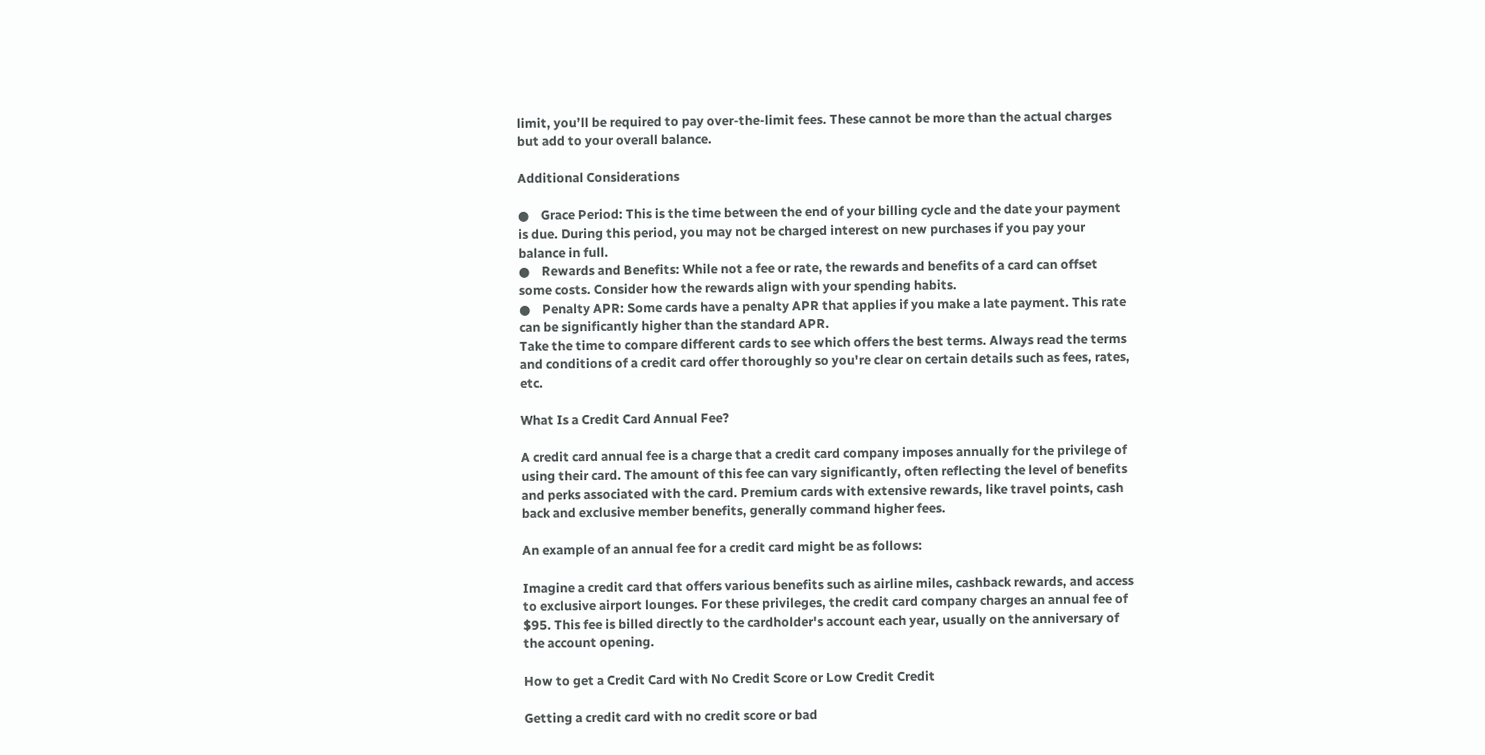limit, you’ll be required to pay over-the-limit fees. These cannot be more than the actual charges but add to your overall balance.

Additional Considerations

●    Grace Period: This is the time between the end of your billing cycle and the date your payment is due. During this period, you may not be charged interest on new purchases if you pay your balance in full.
●    Rewards and Benefits: While not a fee or rate, the rewards and benefits of a card can offset some costs. Consider how the rewards align with your spending habits.
●    Penalty APR: Some cards have a penalty APR that applies if you make a late payment. This rate can be significantly higher than the standard APR.
Take the time to compare different cards to see which offers the best terms. Always read the terms and conditions of a credit card offer thoroughly so you're clear on certain details such as fees, rates, etc.

What Is a Credit Card Annual Fee?

A credit card annual fee is a charge that a credit card company imposes annually for the privilege of using their card. The amount of this fee can vary significantly, often reflecting the level of benefits and perks associated with the card. Premium cards with extensive rewards, like travel points, cash back and exclusive member benefits, generally command higher fees.

An example of an annual fee for a credit card might be as follows:

Imagine a credit card that offers various benefits such as airline miles, cashback rewards, and access to exclusive airport lounges. For these privileges, the credit card company charges an annual fee of $95. This fee is billed directly to the cardholder's account each year, usually on the anniversary of the account opening.

How to get a Credit Card with No Credit Score or Low Credit Credit

Getting a credit card with no credit score or bad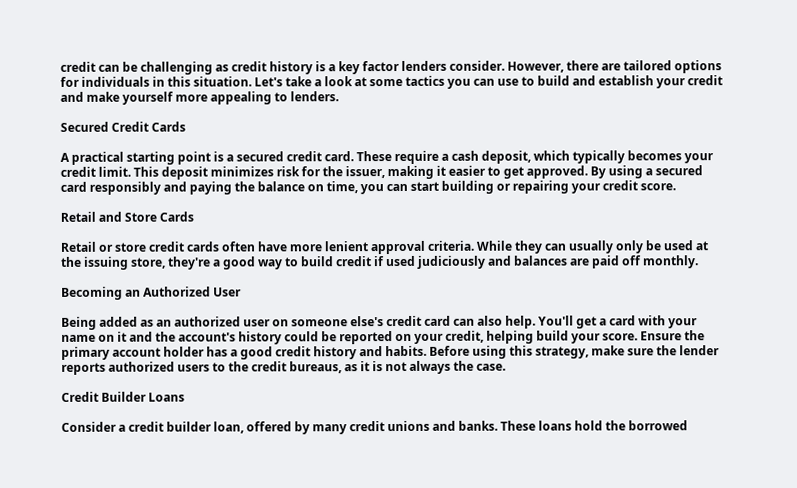credit can be challenging as credit history is a key factor lenders consider. However, there are tailored options for individuals in this situation. Let's take a look at some tactics you can use to build and establish your credit and make yourself more appealing to lenders.

Secured Credit Cards

A practical starting point is a secured credit card. These require a cash deposit, which typically becomes your credit limit. This deposit minimizes risk for the issuer, making it easier to get approved. By using a secured card responsibly and paying the balance on time, you can start building or repairing your credit score.

Retail and Store Cards

Retail or store credit cards often have more lenient approval criteria. While they can usually only be used at the issuing store, they're a good way to build credit if used judiciously and balances are paid off monthly.

Becoming an Authorized User

Being added as an authorized user on someone else's credit card can also help. You'll get a card with your name on it and the account's history could be reported on your credit, helping build your score. Ensure the primary account holder has a good credit history and habits. Before using this strategy, make sure the lender reports authorized users to the credit bureaus, as it is not always the case.

Credit Builder Loans

Consider a credit builder loan, offered by many credit unions and banks. These loans hold the borrowed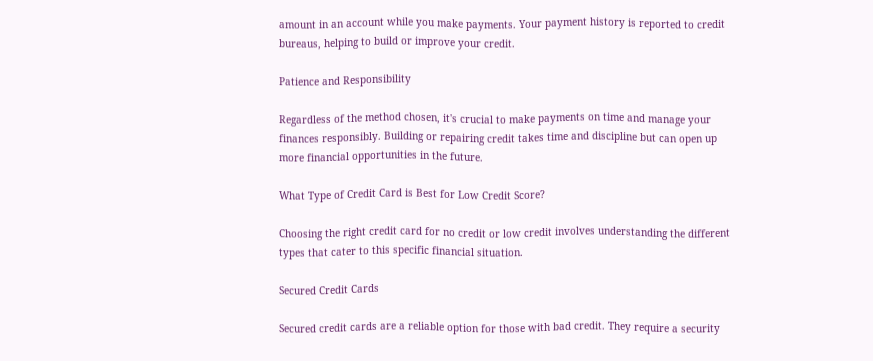amount in an account while you make payments. Your payment history is reported to credit bureaus, helping to build or improve your credit.

Patience and Responsibility

Regardless of the method chosen, it's crucial to make payments on time and manage your finances responsibly. Building or repairing credit takes time and discipline but can open up more financial opportunities in the future.

What Type of Credit Card is Best for Low Credit Score?

Choosing the right credit card for no credit or low credit involves understanding the different types that cater to this specific financial situation.

Secured Credit Cards

Secured credit cards are a reliable option for those with bad credit. They require a security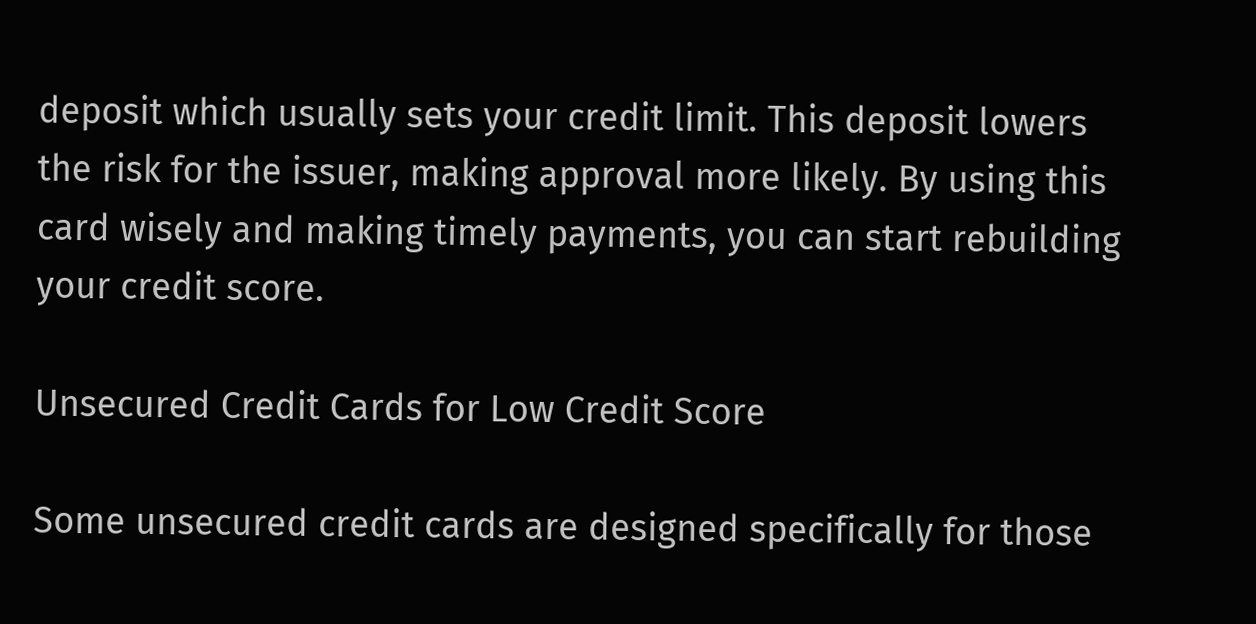deposit which usually sets your credit limit. This deposit lowers the risk for the issuer, making approval more likely. By using this card wisely and making timely payments, you can start rebuilding your credit score.

Unsecured Credit Cards for Low Credit Score

Some unsecured credit cards are designed specifically for those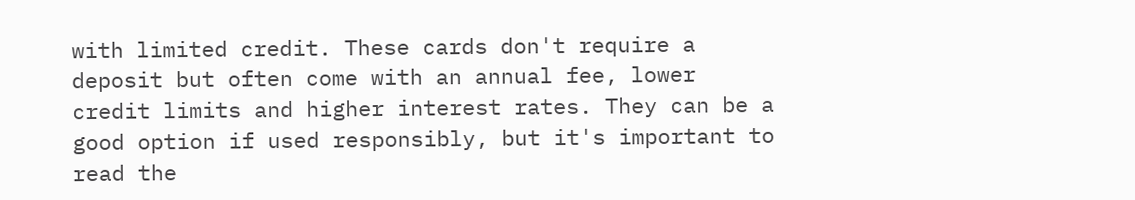with limited credit. These cards don't require a deposit but often come with an annual fee, lower credit limits and higher interest rates. They can be a good option if used responsibly, but it's important to read the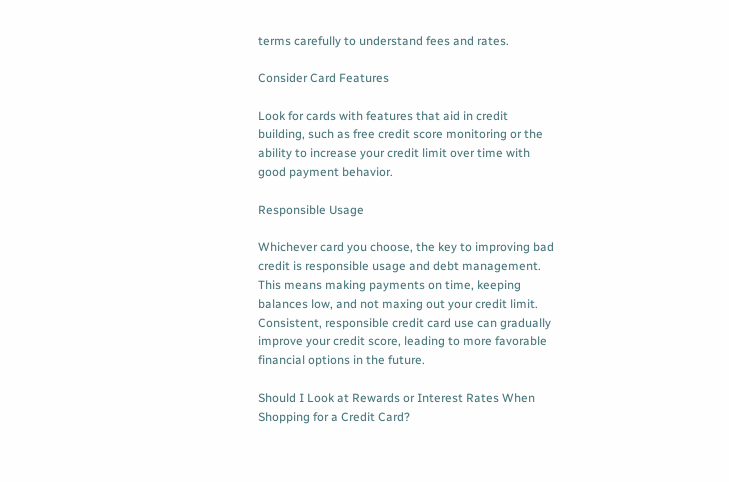terms carefully to understand fees and rates.

Consider Card Features

Look for cards with features that aid in credit building, such as free credit score monitoring or the ability to increase your credit limit over time with good payment behavior.

Responsible Usage

Whichever card you choose, the key to improving bad credit is responsible usage and debt management. This means making payments on time, keeping balances low, and not maxing out your credit limit. Consistent, responsible credit card use can gradually improve your credit score, leading to more favorable financial options in the future.

Should I Look at Rewards or Interest Rates When Shopping for a Credit Card?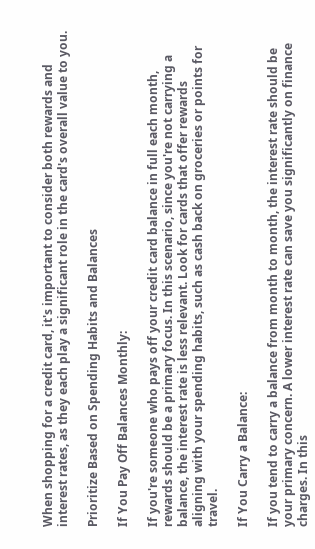When shopping for a credit card, it's important to consider both rewards and interest rates, as they each play a significant role in the card's overall value to you.

Prioritize Based on Spending Habits and Balances

If You Pay Off Balances Monthly:

If you're someone who pays off your credit card balance in full each month, rewards should be a primary focus. In this scenario, since you're not carrying a balance, the interest rate is less relevant. Look for cards that offer rewards aligning with your spending habits, such as cash back on groceries or points for travel.

If You Carry a Balance:

If you tend to carry a balance from month to month, the interest rate should be your primary concern. A lower interest rate can save you significantly on finance charges. In this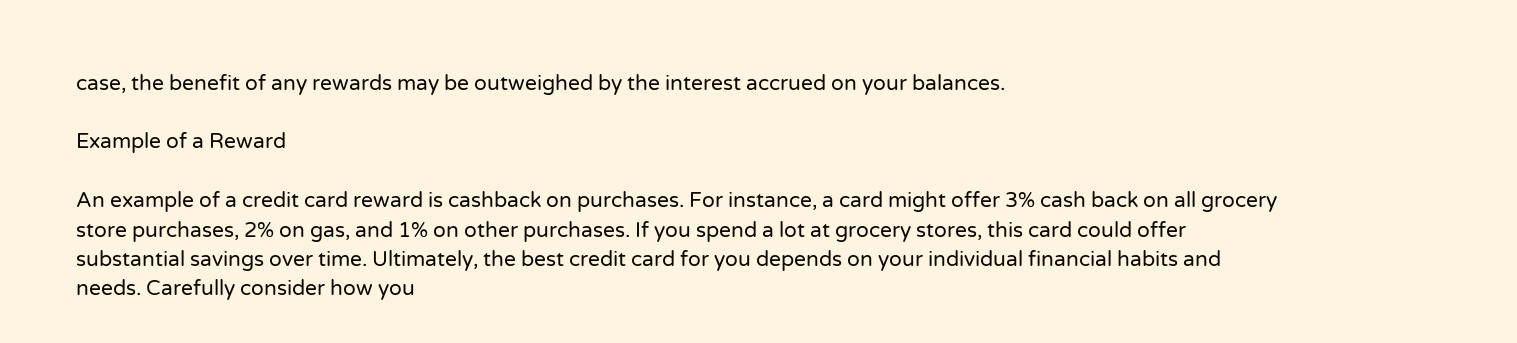case, the benefit of any rewards may be outweighed by the interest accrued on your balances.

Example of a Reward

An example of a credit card reward is cashback on purchases. For instance, a card might offer 3% cash back on all grocery store purchases, 2% on gas, and 1% on other purchases. If you spend a lot at grocery stores, this card could offer substantial savings over time. Ultimately, the best credit card for you depends on your individual financial habits and needs. Carefully consider how you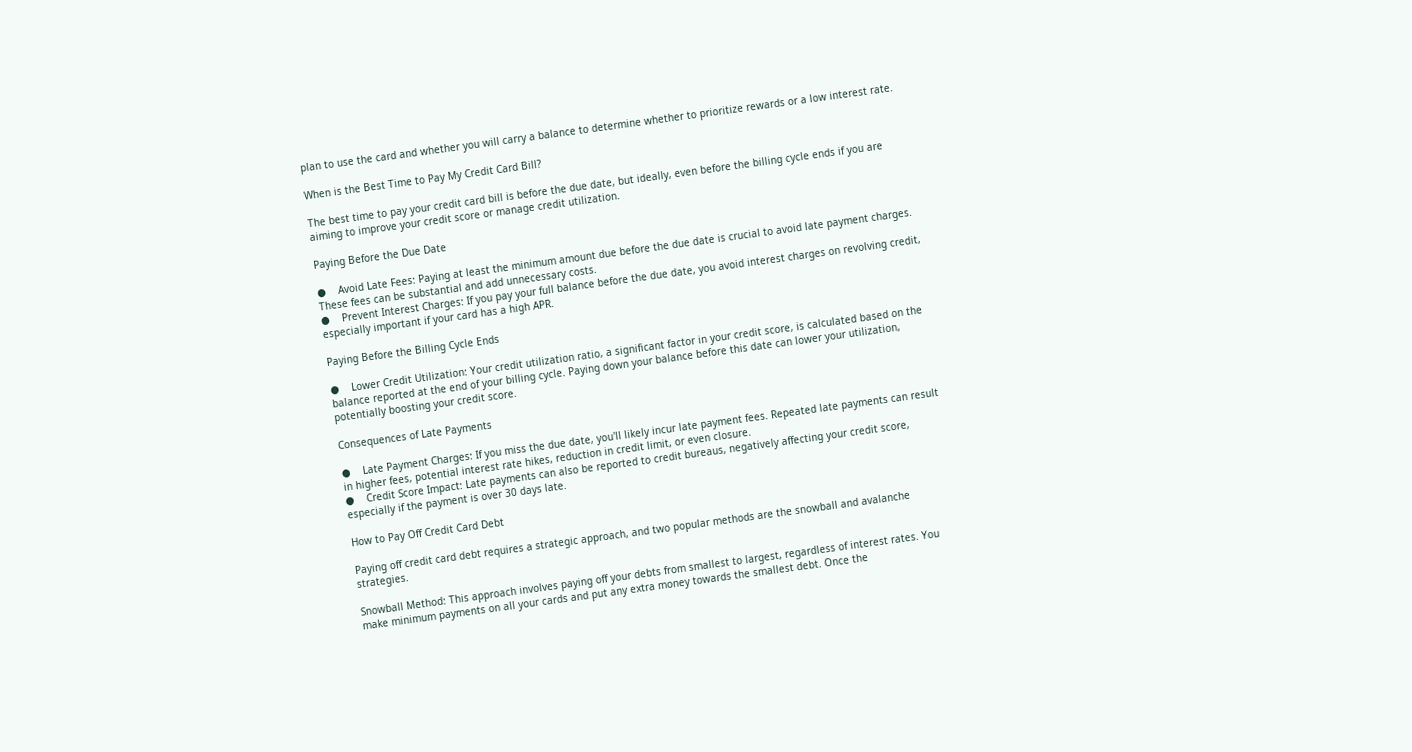plan to use the card and whether you will carry a balance to determine whether to prioritize rewards or a low interest rate.

When is the Best Time to Pay My Credit Card Bill?

The best time to pay your credit card bill is before the due date, but ideally, even before the billing cycle ends if you are aiming to improve your credit score or manage credit utilization.

Paying Before the Due Date

●    Avoid Late Fees: Paying at least the minimum amount due before the due date is crucial to avoid late payment charges. These fees can be substantial and add unnecessary costs.
●    Prevent Interest Charges: If you pay your full balance before the due date, you avoid interest charges on revolving credit, especially important if your card has a high APR.

Paying Before the Billing Cycle Ends

●    Lower Credit Utilization: Your credit utilization ratio, a significant factor in your credit score, is calculated based on the balance reported at the end of your billing cycle. Paying down your balance before this date can lower your utilization, potentially boosting your credit score.

Consequences of Late Payments

●    Late Payment Charges: If you miss the due date, you'll likely incur late payment fees. Repeated late payments can result in higher fees, potential interest rate hikes, reduction in credit limit, or even closure.
●    Credit Score Impact: Late payments can also be reported to credit bureaus, negatively affecting your credit score, especially if the payment is over 30 days late.

How to Pay Off Credit Card Debt

Paying off credit card debt requires a strategic approach, and two popular methods are the snowball and avalanche strategies.

Snowball Method: This approach involves paying off your debts from smallest to largest, regardless of interest rates. You make minimum payments on all your cards and put any extra money towards the smallest debt. Once the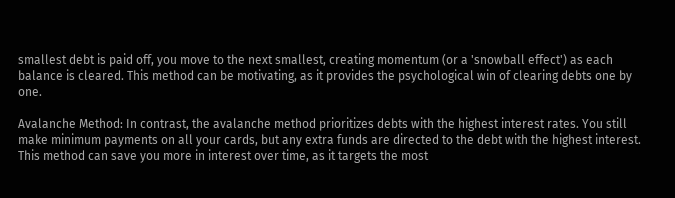smallest debt is paid off, you move to the next smallest, creating momentum (or a 'snowball effect') as each balance is cleared. This method can be motivating, as it provides the psychological win of clearing debts one by one.

Avalanche Method: In contrast, the avalanche method prioritizes debts with the highest interest rates. You still make minimum payments on all your cards, but any extra funds are directed to the debt with the highest interest. This method can save you more in interest over time, as it targets the most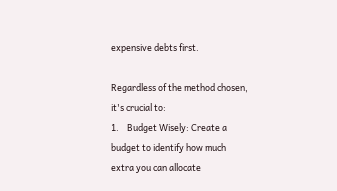expensive debts first.

Regardless of the method chosen, it's crucial to:
1.    Budget Wisely: Create a budget to identify how much extra you can allocate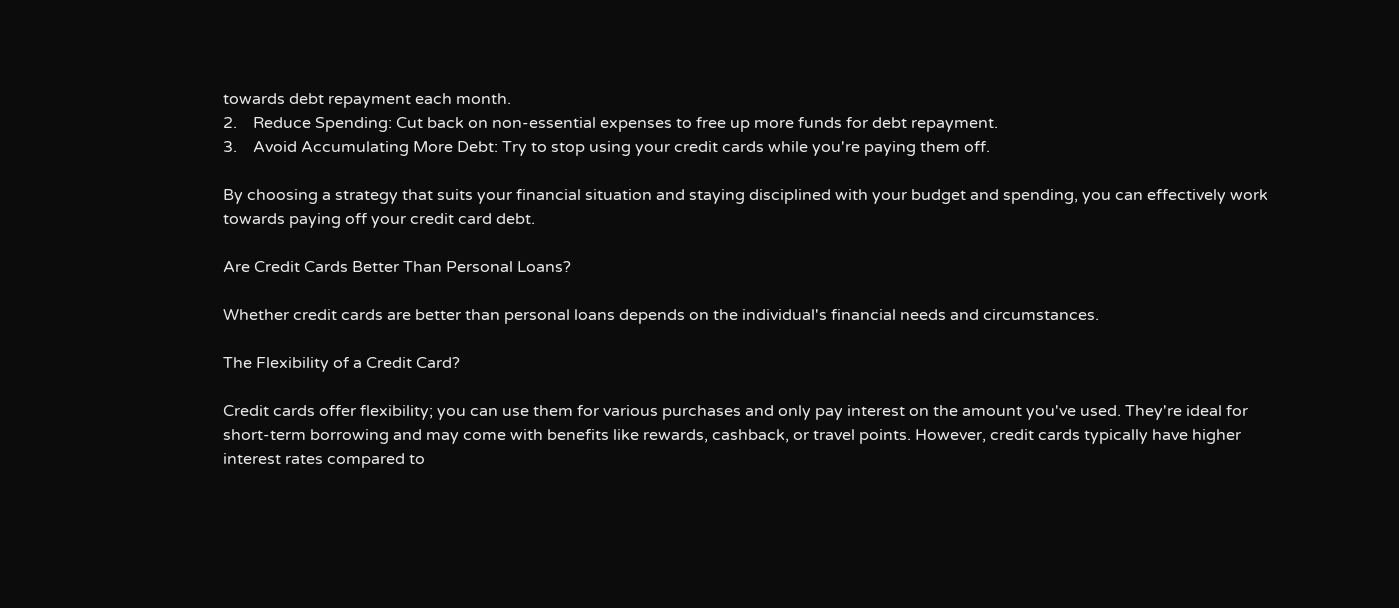towards debt repayment each month.
2.    Reduce Spending: Cut back on non-essential expenses to free up more funds for debt repayment.
3.    Avoid Accumulating More Debt: Try to stop using your credit cards while you're paying them off.

By choosing a strategy that suits your financial situation and staying disciplined with your budget and spending, you can effectively work towards paying off your credit card debt.

Are Credit Cards Better Than Personal Loans?

Whether credit cards are better than personal loans depends on the individual's financial needs and circumstances.

The Flexibility of a Credit Card?

Credit cards offer flexibility; you can use them for various purchases and only pay interest on the amount you've used. They're ideal for short-term borrowing and may come with benefits like rewards, cashback, or travel points. However, credit cards typically have higher interest rates compared to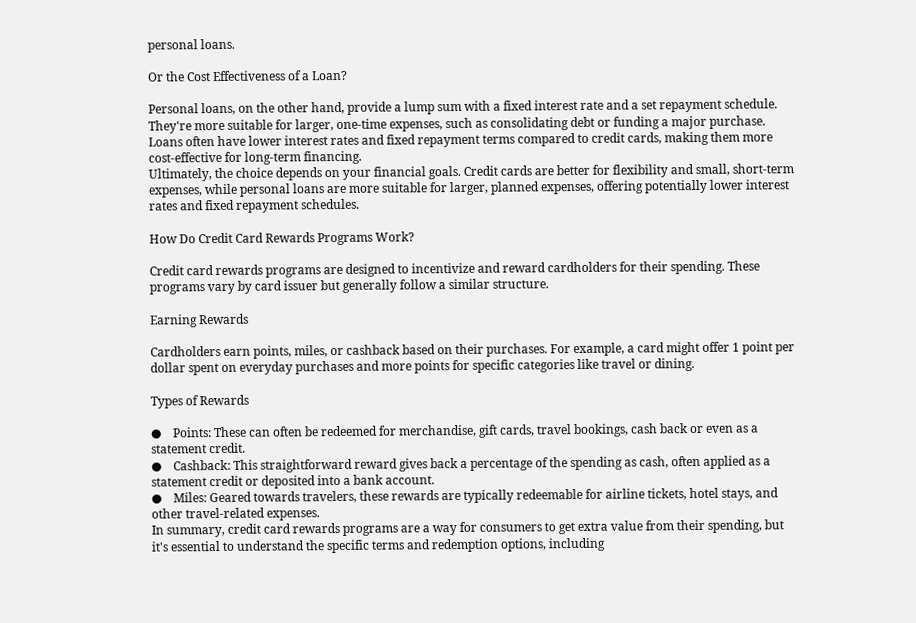personal loans.

Or the Cost Effectiveness of a Loan?

Personal loans, on the other hand, provide a lump sum with a fixed interest rate and a set repayment schedule. They're more suitable for larger, one-time expenses, such as consolidating debt or funding a major purchase. Loans often have lower interest rates and fixed repayment terms compared to credit cards, making them more cost-effective for long-term financing.
Ultimately, the choice depends on your financial goals. Credit cards are better for flexibility and small, short-term expenses, while personal loans are more suitable for larger, planned expenses, offering potentially lower interest rates and fixed repayment schedules.

How Do Credit Card Rewards Programs Work?

Credit card rewards programs are designed to incentivize and reward cardholders for their spending. These programs vary by card issuer but generally follow a similar structure.

Earning Rewards

Cardholders earn points, miles, or cashback based on their purchases. For example, a card might offer 1 point per dollar spent on everyday purchases and more points for specific categories like travel or dining.

Types of Rewards

●    Points: These can often be redeemed for merchandise, gift cards, travel bookings, cash back or even as a statement credit.
●    Cashback: This straightforward reward gives back a percentage of the spending as cash, often applied as a statement credit or deposited into a bank account.
●    Miles: Geared towards travelers, these rewards are typically redeemable for airline tickets, hotel stays, and other travel-related expenses.
In summary, credit card rewards programs are a way for consumers to get extra value from their spending, but it's essential to understand the specific terms and redemption options, including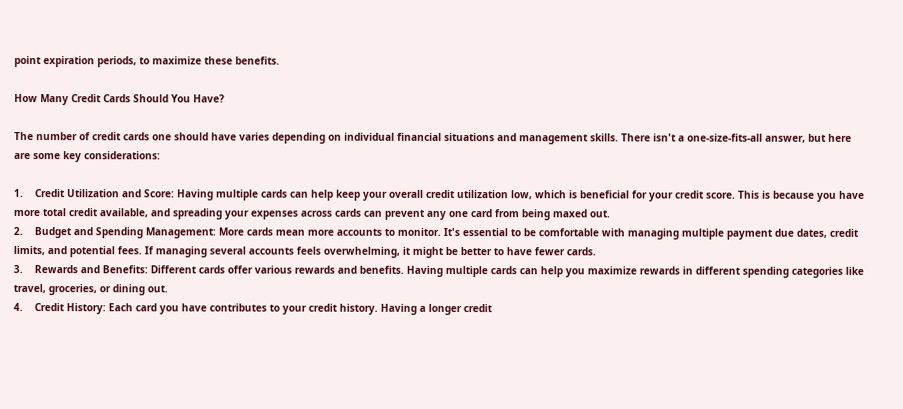point expiration periods, to maximize these benefits.

How Many Credit Cards Should You Have?

The number of credit cards one should have varies depending on individual financial situations and management skills. There isn't a one-size-fits-all answer, but here are some key considerations:

1.    Credit Utilization and Score: Having multiple cards can help keep your overall credit utilization low, which is beneficial for your credit score. This is because you have more total credit available, and spreading your expenses across cards can prevent any one card from being maxed out.
2.    Budget and Spending Management: More cards mean more accounts to monitor. It's essential to be comfortable with managing multiple payment due dates, credit limits, and potential fees. If managing several accounts feels overwhelming, it might be better to have fewer cards.
3.    Rewards and Benefits: Different cards offer various rewards and benefits. Having multiple cards can help you maximize rewards in different spending categories like travel, groceries, or dining out.
4.    Credit History: Each card you have contributes to your credit history. Having a longer credit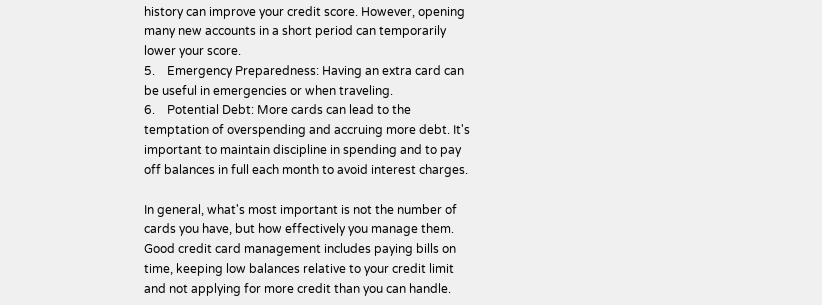history can improve your credit score. However, opening many new accounts in a short period can temporarily lower your score.
5.    Emergency Preparedness: Having an extra card can be useful in emergencies or when traveling.
6.    Potential Debt: More cards can lead to the temptation of overspending and accruing more debt. It's important to maintain discipline in spending and to pay off balances in full each month to avoid interest charges.

In general, what's most important is not the number of cards you have, but how effectively you manage them. Good credit card management includes paying bills on time, keeping low balances relative to your credit limit and not applying for more credit than you can handle.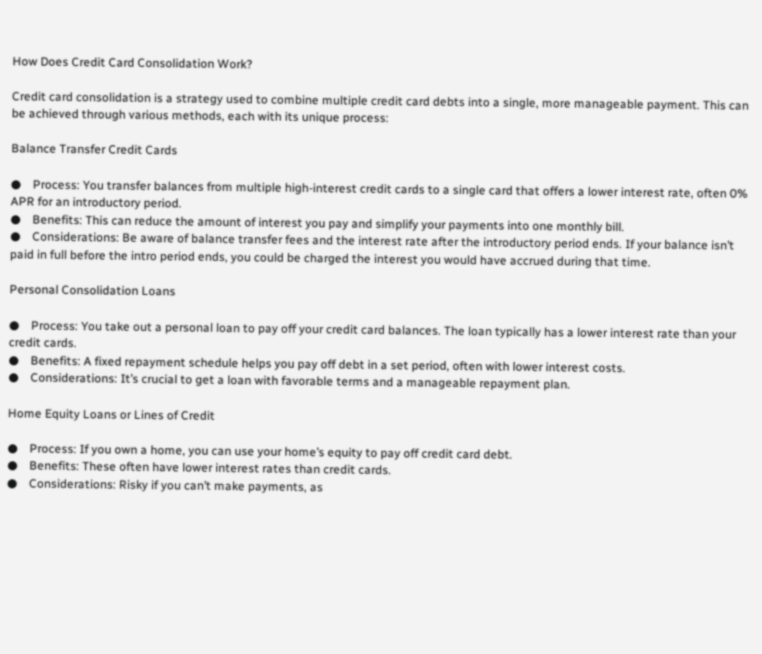How Does Credit Card Consolidation Work?

Credit card consolidation is a strategy used to combine multiple credit card debts into a single, more manageable payment. This can be achieved through various methods, each with its unique process:

Balance Transfer Credit Cards

●    Process: You transfer balances from multiple high-interest credit cards to a single card that offers a lower interest rate, often 0% APR for an introductory period.
●    Benefits: This can reduce the amount of interest you pay and simplify your payments into one monthly bill.
●    Considerations: Be aware of balance transfer fees and the interest rate after the introductory period ends. If your balance isn’t paid in full before the intro period ends, you could be charged the interest you would have accrued during that time.

Personal Consolidation Loans

●    Process: You take out a personal loan to pay off your credit card balances. The loan typically has a lower interest rate than your credit cards.
●    Benefits: A fixed repayment schedule helps you pay off debt in a set period, often with lower interest costs.
●    Considerations: It’s crucial to get a loan with favorable terms and a manageable repayment plan.

Home Equity Loans or Lines of Credit

●    Process: If you own a home, you can use your home’s equity to pay off credit card debt.
●    Benefits: These often have lower interest rates than credit cards.
●    Considerations: Risky if you can’t make payments, as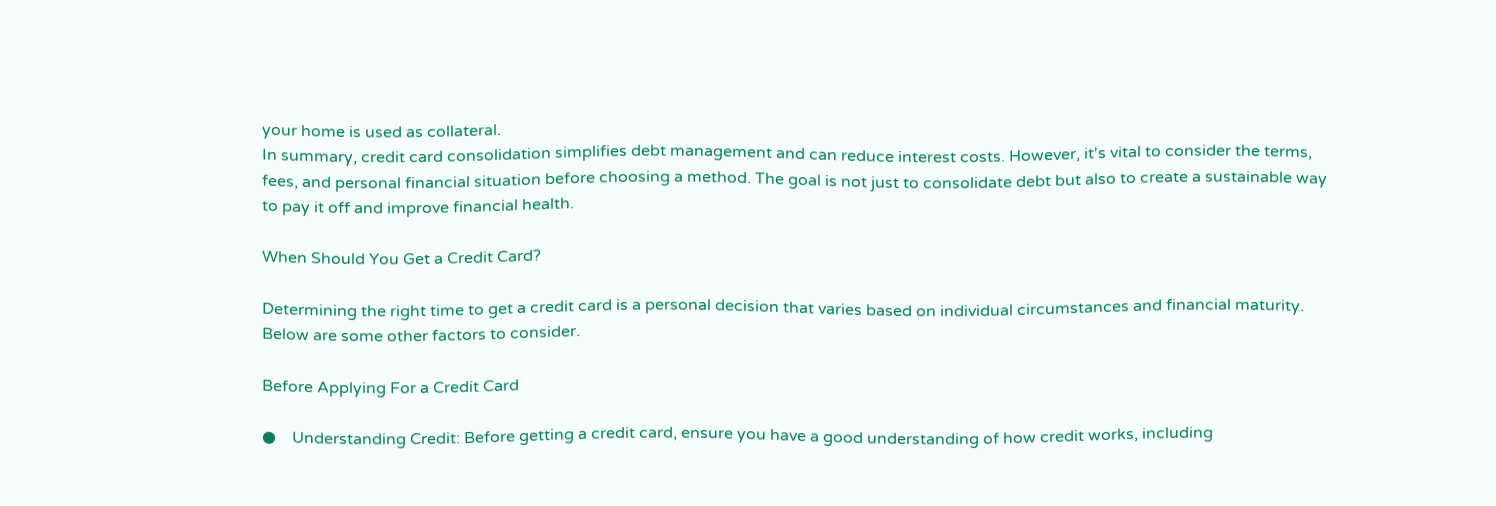your home is used as collateral.
In summary, credit card consolidation simplifies debt management and can reduce interest costs. However, it's vital to consider the terms, fees, and personal financial situation before choosing a method. The goal is not just to consolidate debt but also to create a sustainable way to pay it off and improve financial health.

When Should You Get a Credit Card?

Determining the right time to get a credit card is a personal decision that varies based on individual circumstances and financial maturity. Below are some other factors to consider.

Before Applying For a Credit Card

●    Understanding Credit: Before getting a credit card, ensure you have a good understanding of how credit works, including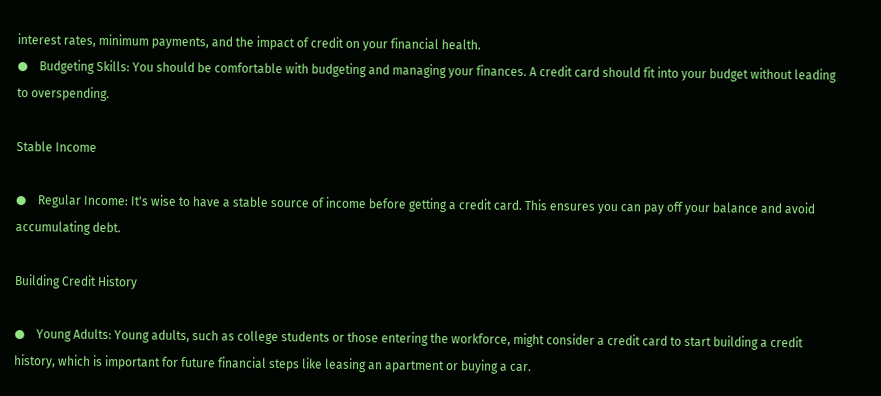interest rates, minimum payments, and the impact of credit on your financial health.
●    Budgeting Skills: You should be comfortable with budgeting and managing your finances. A credit card should fit into your budget without leading to overspending.

Stable Income

●    Regular Income: It's wise to have a stable source of income before getting a credit card. This ensures you can pay off your balance and avoid accumulating debt.

Building Credit History

●    Young Adults: Young adults, such as college students or those entering the workforce, might consider a credit card to start building a credit history, which is important for future financial steps like leasing an apartment or buying a car.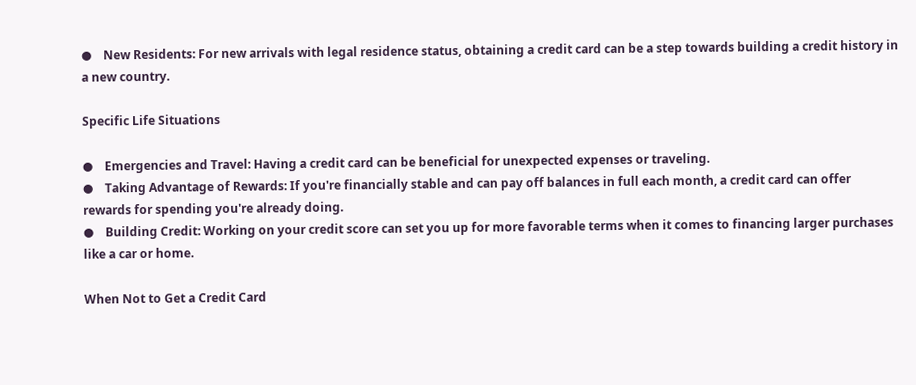●    New Residents: For new arrivals with legal residence status, obtaining a credit card can be a step towards building a credit history in a new country.

Specific Life Situations

●    Emergencies and Travel: Having a credit card can be beneficial for unexpected expenses or traveling.
●    Taking Advantage of Rewards: If you're financially stable and can pay off balances in full each month, a credit card can offer rewards for spending you're already doing.
●    Building Credit: Working on your credit score can set you up for more favorable terms when it comes to financing larger purchases like a car or home.

When Not to Get a Credit Card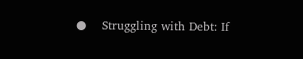●    Struggling with Debt: If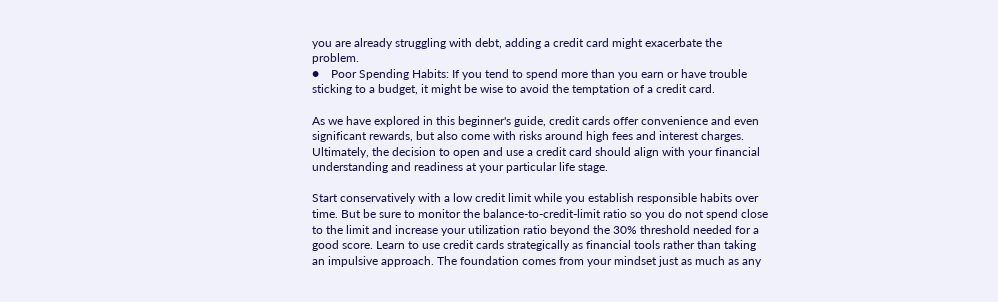you are already struggling with debt, adding a credit card might exacerbate the problem.
●    Poor Spending Habits: If you tend to spend more than you earn or have trouble sticking to a budget, it might be wise to avoid the temptation of a credit card.

As we have explored in this beginner's guide, credit cards offer convenience and even significant rewards, but also come with risks around high fees and interest charges. Ultimately, the decision to open and use a credit card should align with your financial understanding and readiness at your particular life stage.

Start conservatively with a low credit limit while you establish responsible habits over time. But be sure to monitor the balance-to-credit-limit ratio so you do not spend close to the limit and increase your utilization ratio beyond the 30% threshold needed for a good score. Learn to use credit cards strategically as financial tools rather than taking an impulsive approach. The foundation comes from your mindset just as much as any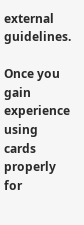external guidelines.

Once you gain experience using cards properly for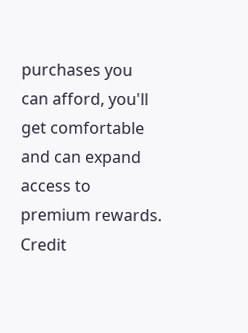purchases you can afford, you'll get comfortable and can expand access to premium rewards. Credit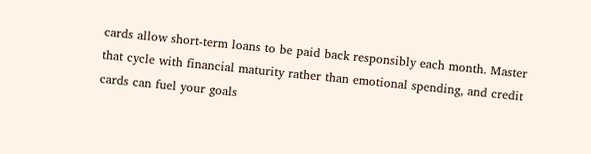cards allow short-term loans to be paid back responsibly each month. Master that cycle with financial maturity rather than emotional spending, and credit cards can fuel your goals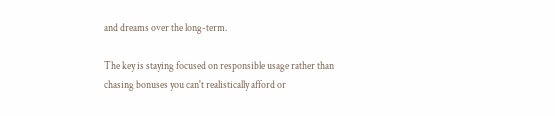and dreams over the long-term.

The key is staying focused on responsible usage rather than chasing bonuses you can't realistically afford or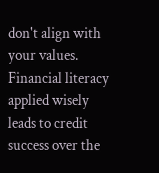don't align with your values. Financial literacy applied wisely leads to credit success over the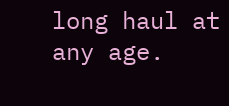long haul at any age.